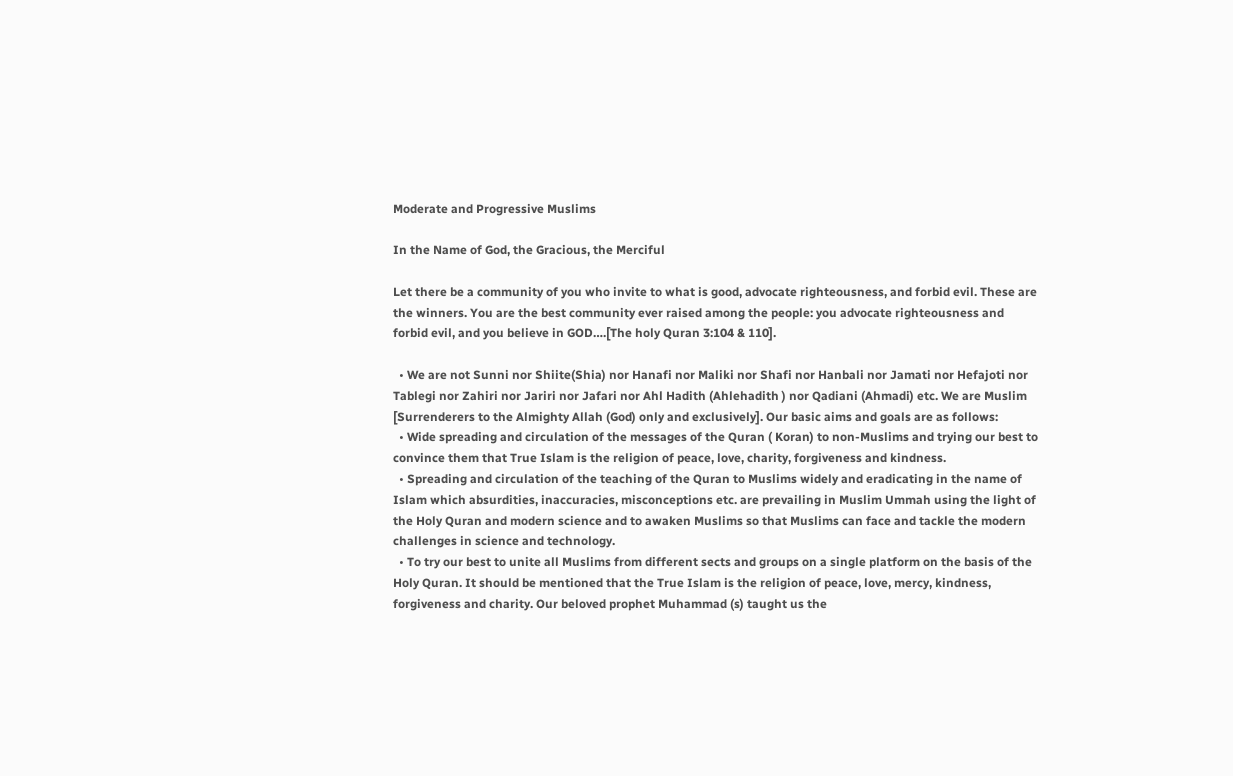Moderate and Progressive Muslims

In the Name of God, the Gracious, the Merciful

Let there be a community of you who invite to what is good, advocate righteousness, and forbid evil. These are the winners. You are the best community ever raised among the people: you advocate righteousness and forbid evil, and you believe in GOD….[The holy Quran 3:104 & 110].

  • We are not Sunni nor Shiite(Shia) nor Hanafi nor Maliki nor Shafi nor Hanbali nor Jamati nor Hefajoti nor Tablegi nor Zahiri nor Jariri nor Jafari nor Ahl Hadith (Ahlehadith ) nor Qadiani (Ahmadi) etc. We are Muslim [Surrenderers to the Almighty Allah (God) only and exclusively]. Our basic aims and goals are as follows:
  • Wide spreading and circulation of the messages of the Quran ( Koran) to non-Muslims and trying our best to convince them that True Islam is the religion of peace, love, charity, forgiveness and kindness.
  • Spreading and circulation of the teaching of the Quran to Muslims widely and eradicating in the name of Islam which absurdities, inaccuracies, misconceptions etc. are prevailing in Muslim Ummah using the light of the Holy Quran and modern science and to awaken Muslims so that Muslims can face and tackle the modern challenges in science and technology.
  • To try our best to unite all Muslims from different sects and groups on a single platform on the basis of the Holy Quran. It should be mentioned that the True Islam is the religion of peace, love, mercy, kindness, forgiveness and charity. Our beloved prophet Muhammad (s) taught us the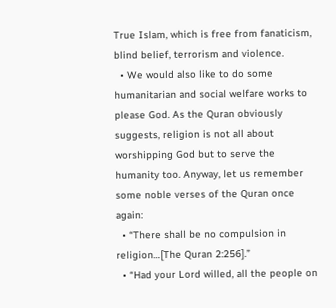True Islam, which is free from fanaticism, blind belief, terrorism and violence.
  • We would also like to do some humanitarian and social welfare works to please God. As the Quran obviously suggests, religion is not all about worshipping God but to serve the humanity too. Anyway, let us remember some noble verses of the Quran once again:
  • “There shall be no compulsion in religion…[The Quran 2:256].”
  • “Had your Lord willed, all the people on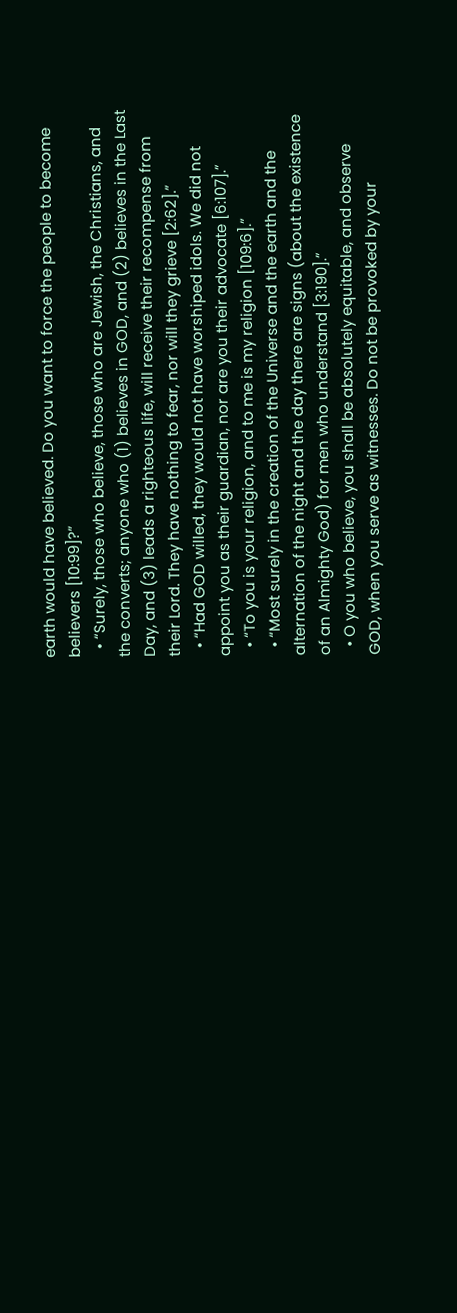earth would have believed. Do you want to force the people to become believers [10:99]?”
  • “Surely, those who believe, those who are Jewish, the Christians, and the converts; anyone who (1) believes in GOD, and (2) believes in the Last Day, and (3) leads a righteous life, will receive their recompense from their Lord. They have nothing to fear, nor will they grieve [2:62].”
  • “Had GOD willed, they would not have worshiped idols. We did not appoint you as their guardian, nor are you their advocate [6:107].”
  • “To you is your religion, and to me is my religion [109:6].”
  • “Most surely in the creation of the Universe and the earth and the alternation of the night and the day there are signs (about the existence of an Almighty God) for men who understand [3:190].”
  • O you who believe, you shall be absolutely equitable, and observe GOD, when you serve as witnesses. Do not be provoked by your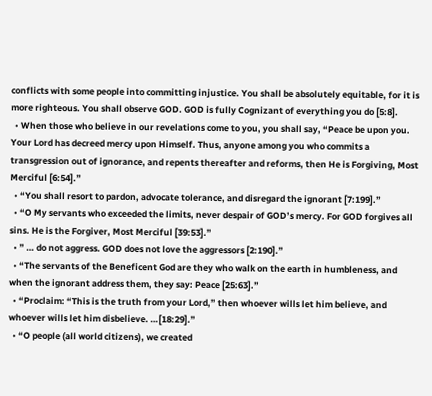conflicts with some people into committing injustice. You shall be absolutely equitable, for it is more righteous. You shall observe GOD. GOD is fully Cognizant of everything you do [5:8].
  • When those who believe in our revelations come to you, you shall say, “Peace be upon you. Your Lord has decreed mercy upon Himself. Thus, anyone among you who commits a transgression out of ignorance, and repents thereafter and reforms, then He is Forgiving, Most Merciful [6:54].”
  • “You shall resort to pardon, advocate tolerance, and disregard the ignorant [7:199].”
  • “O My servants who exceeded the limits, never despair of GOD’s mercy. For GOD forgives all sins. He is the Forgiver, Most Merciful [39:53].”
  • ” … do not aggress. GOD does not love the aggressors [2:190].”
  • “The servants of the Beneficent God are they who walk on the earth in humbleness, and when the ignorant address them, they say: Peace [25:63].”
  • “Proclaim: “This is the truth from your Lord,” then whoever wills let him believe, and whoever wills let him disbelieve. …[18:29].”
  • “O people (all world citizens), we created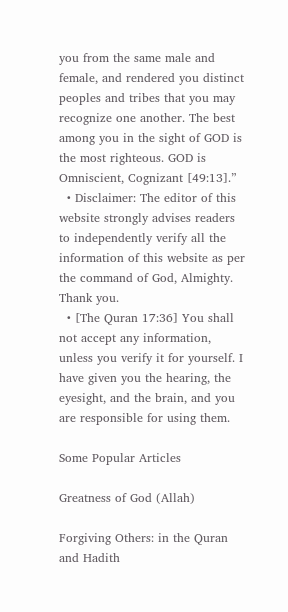you from the same male and female, and rendered you distinct peoples and tribes that you may recognize one another. The best among you in the sight of GOD is the most righteous. GOD is Omniscient, Cognizant [49:13].”
  • Disclaimer: The editor of this website strongly advises readers to independently verify all the information of this website as per the command of God, Almighty. Thank you.
  • [The Quran 17:36] You shall not accept any information, unless you verify it for yourself. I have given you the hearing, the eyesight, and the brain, and you are responsible for using them.

Some Popular Articles

Greatness of God (Allah)

Forgiving Others: in the Quran and Hadith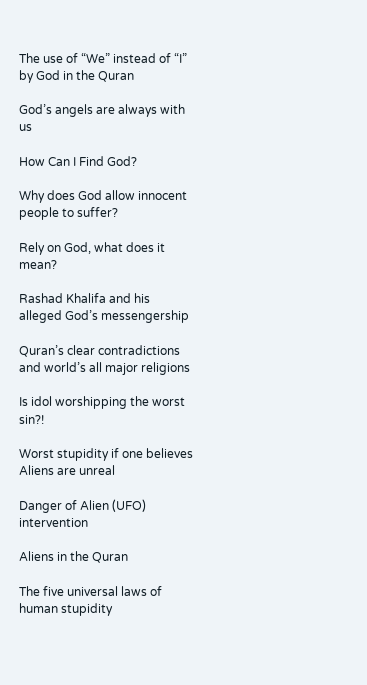The use of “We” instead of “I” by God in the Quran

God’s angels are always with us

How Can I Find God?

Why does God allow innocent people to suffer?

Rely on God, what does it mean?

Rashad Khalifa and his alleged God’s messengership

Quran’s clear contradictions and world’s all major religions

Is idol worshipping the worst sin?!

Worst stupidity if one believes Aliens are unreal

Danger of Alien (UFO) intervention

Aliens in the Quran

The five universal laws of human stupidity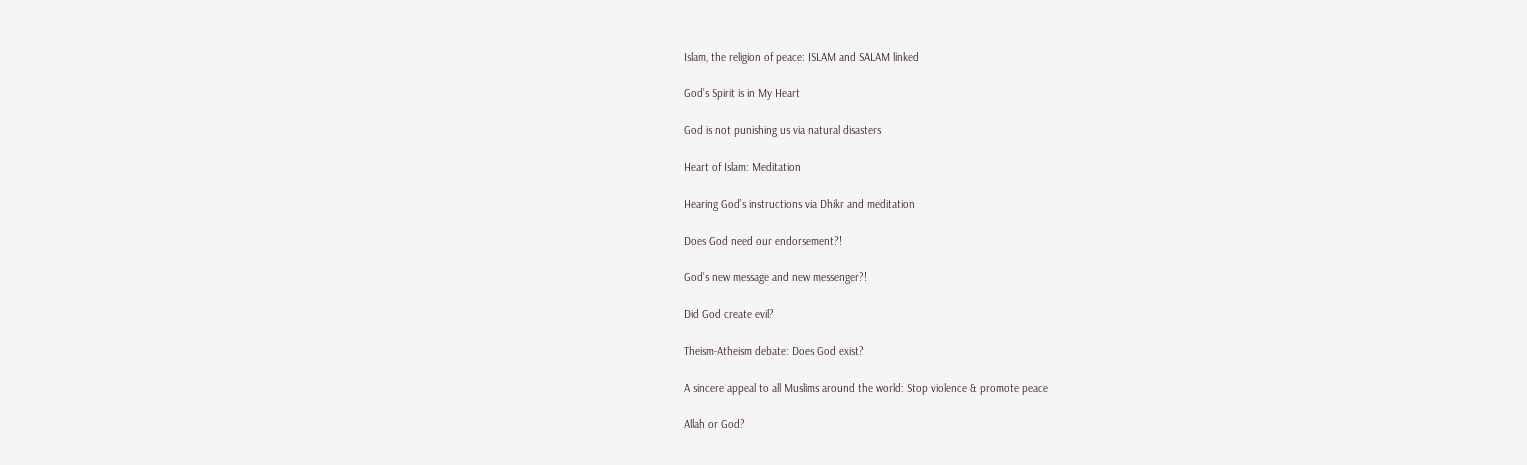Islam, the religion of peace: ISLAM and SALAM linked

God’s Spirit is in My Heart

God is not punishing us via natural disasters

Heart of Islam: Meditation

Hearing God’s instructions via Dhikr and meditation

Does God need our endorsement?!

God’s new message and new messenger?!

Did God create evil?

Theism-Atheism debate: Does God exist?

A sincere appeal to all Muslims around the world: Stop violence & promote peace

Allah or God?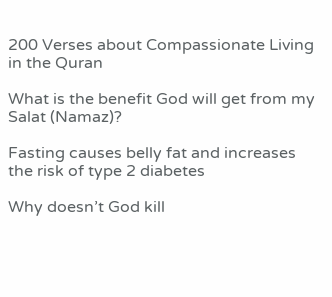200 Verses about Compassionate Living in the Quran

What is the benefit God will get from my Salat (Namaz)?

Fasting causes belly fat and increases the risk of type 2 diabetes

Why doesn’t God kill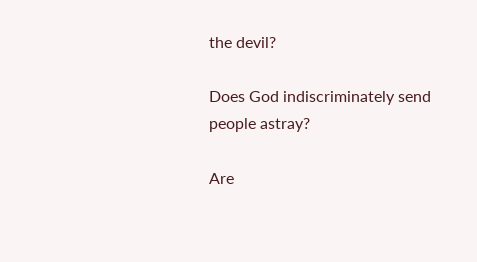the devil?

Does God indiscriminately send people astray?

Are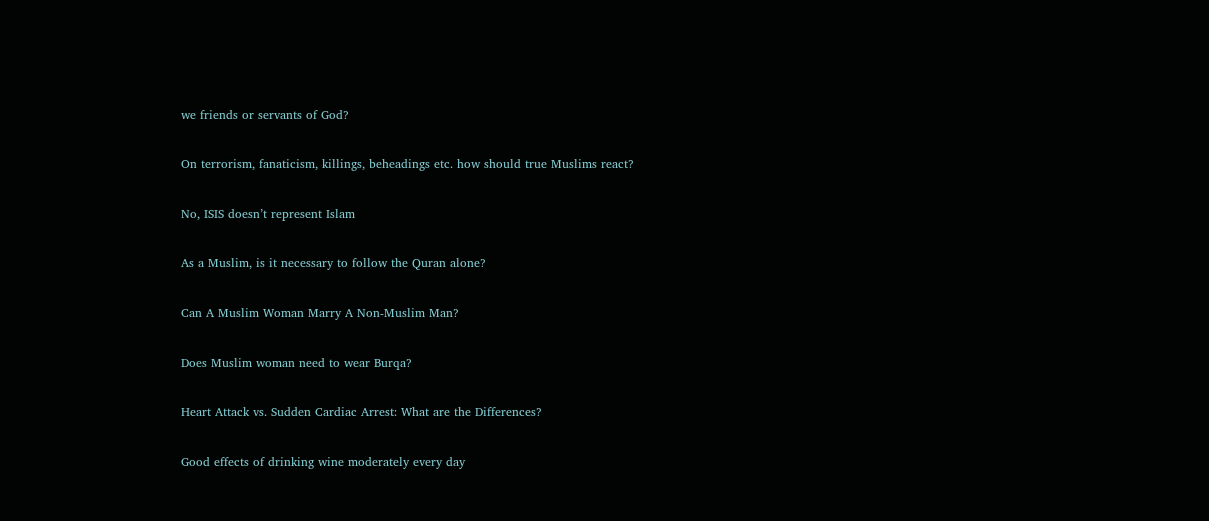we friends or servants of God?

On terrorism, fanaticism, killings, beheadings etc. how should true Muslims react?

No, ISIS doesn’t represent Islam

As a Muslim, is it necessary to follow the Quran alone?

Can A Muslim Woman Marry A Non-Muslim Man?

Does Muslim woman need to wear Burqa?

Heart Attack vs. Sudden Cardiac Arrest: What are the Differences?

Good effects of drinking wine moderately every day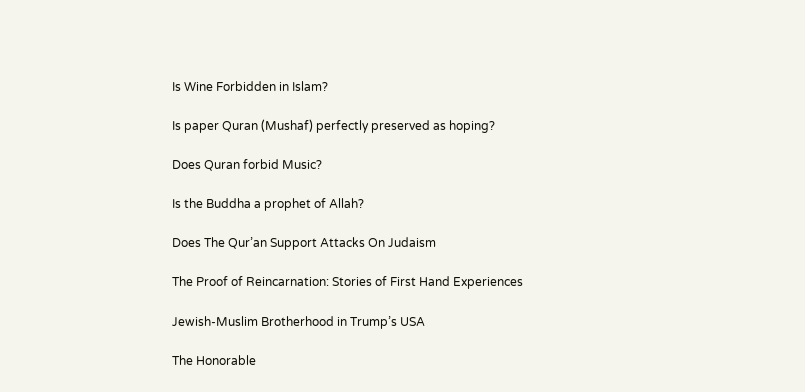Is Wine Forbidden in Islam?

Is paper Quran (Mushaf) perfectly preserved as hoping?

Does Quran forbid Music?

Is the Buddha a prophet of Allah?

Does The Qur’an Support Attacks On Judaism

The Proof of Reincarnation: Stories of First Hand Experiences

Jewish-Muslim Brotherhood in Trump’s USA

The Honorable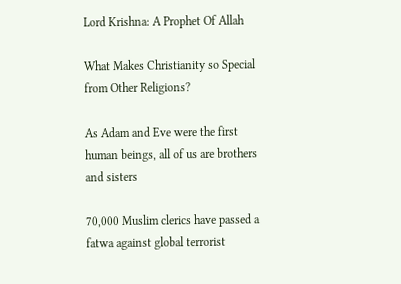Lord Krishna: A Prophet Of Allah

What Makes Christianity so Special from Other Religions?

As Adam and Eve were the first human beings, all of us are brothers and sisters

70,000 Muslim clerics have passed a fatwa against global terrorist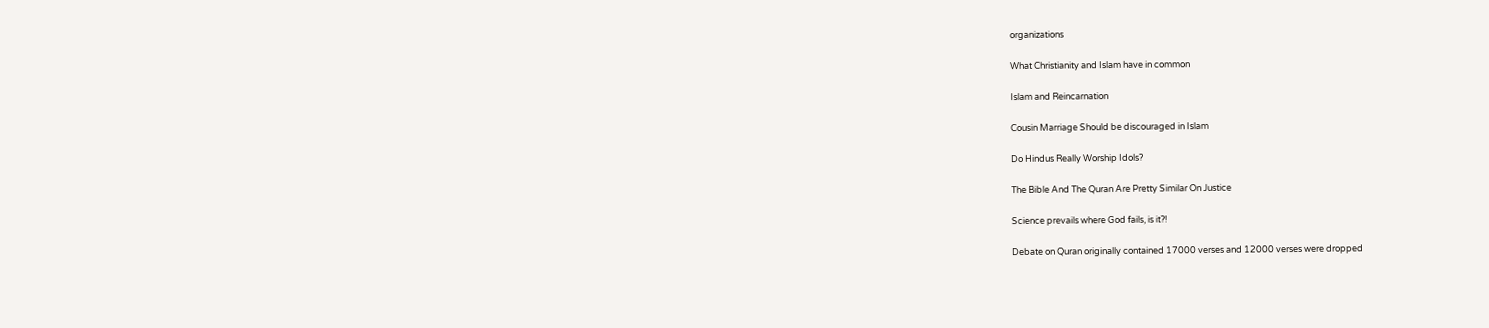organizations

What Christianity and Islam have in common

Islam and Reincarnation

Cousin Marriage Should be discouraged in Islam

Do Hindus Really Worship Idols?

The Bible And The Quran Are Pretty Similar On Justice

Science prevails where God fails, is it?!

Debate on Quran originally contained 17000 verses and 12000 verses were dropped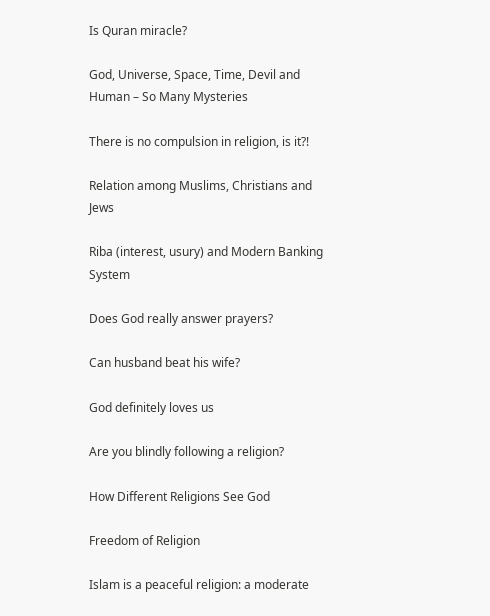Is Quran miracle?

God, Universe, Space, Time, Devil and Human – So Many Mysteries

There is no compulsion in religion, is it?!

Relation among Muslims, Christians and Jews

Riba (interest, usury) and Modern Banking System

Does God really answer prayers?

Can husband beat his wife?

God definitely loves us

Are you blindly following a religion?

How Different Religions See God

Freedom of Religion

Islam is a peaceful religion: a moderate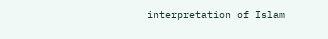interpretation of Islam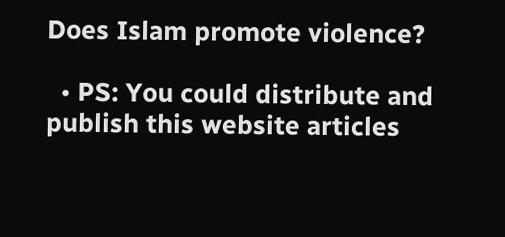Does Islam promote violence?

  • PS: You could distribute and publish this website articles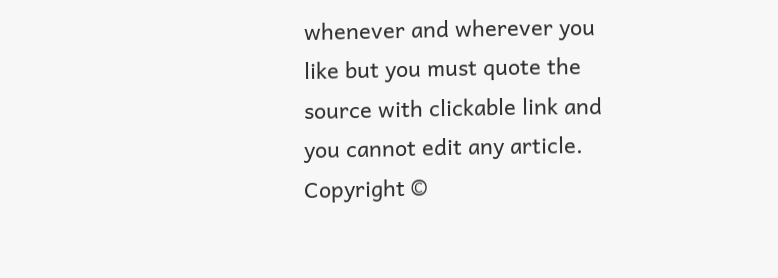whenever and wherever you like but you must quote the source with clickable link and you cannot edit any article. Copyright ©